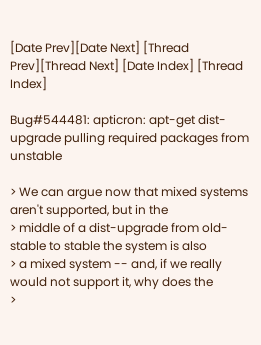[Date Prev][Date Next] [Thread Prev][Thread Next] [Date Index] [Thread Index]

Bug#544481: apticron: apt-get dist-upgrade pulling required packages from unstable

> We can argue now that mixed systems aren't supported, but in the
> middle of a dist-upgrade from old-stable to stable the system is also
> a mixed system -- and, if we really would not support it, why does the
>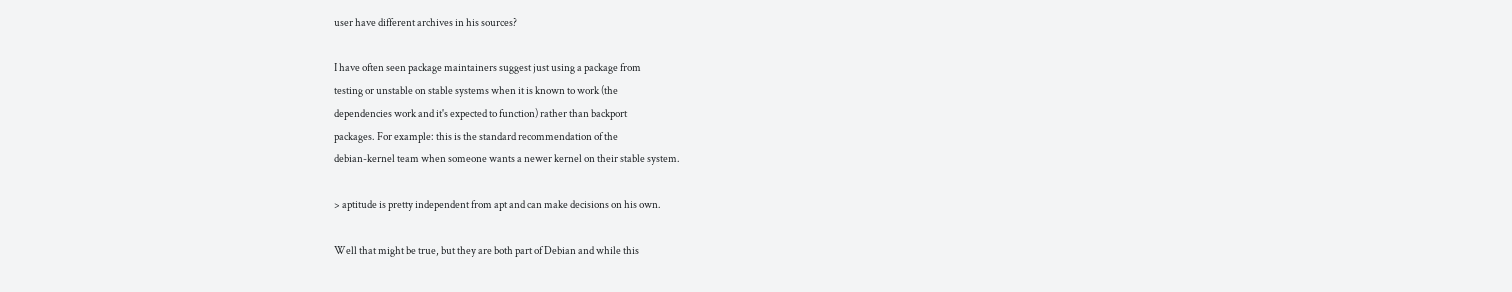user have different archives in his sources?

I have often seen package maintainers suggest just using a package from
testing or unstable on stable systems when it is known to work (the
dependencies work and it's expected to function) rather than backport
packages. For example: this is the standard recommendation of the
debian-kernel team when someone wants a newer kernel on their stable system.

> aptitude is pretty independent from apt and can make decisions on his own.

Well that might be true, but they are both part of Debian and while this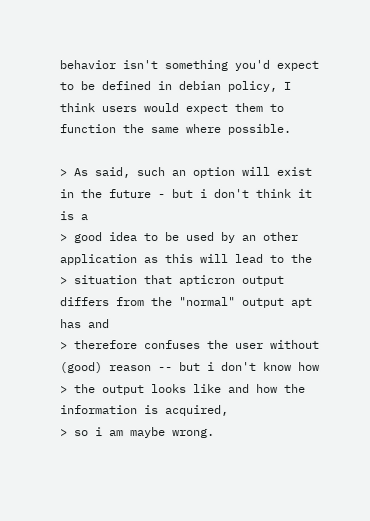behavior isn't something you'd expect to be defined in debian policy, I
think users would expect them to function the same where possible.

> As said, such an option will exist in the future - but i don't think it is a
> good idea to be used by an other application as this will lead to the
> situation that apticron output differs from the "normal" output apt has and
> therefore confuses the user without (good) reason -- but i don't know how
> the output looks like and how the information is acquired,
> so i am maybe wrong.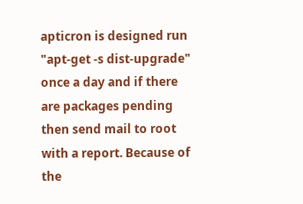apticron is designed run "apt-get -s dist-upgrade" once a day and if there
are packages pending then send mail to root with a report. Because of the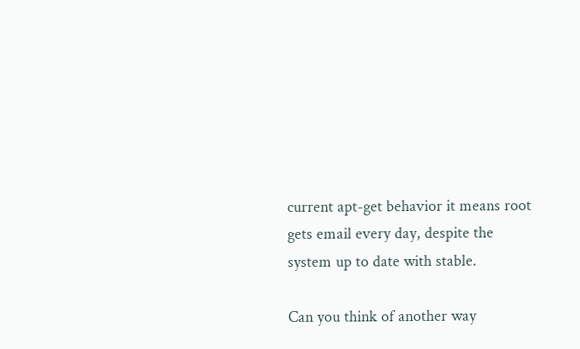current apt-get behavior it means root gets email every day, despite the
system up to date with stable.

Can you think of another way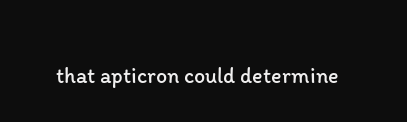that apticron could determine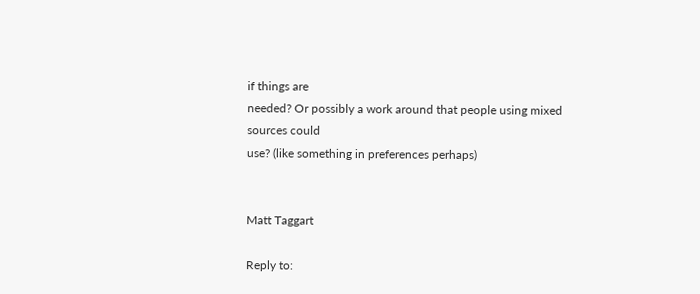if things are
needed? Or possibly a work around that people using mixed sources could
use? (like something in preferences perhaps)


Matt Taggart

Reply to: